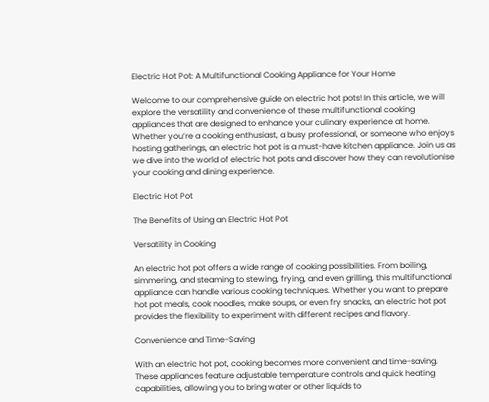Electric Hot Pot: A Multifunctional Cooking Appliance for Your Home

Welcome to our comprehensive guide on electric hot pots! In this article, we will explore the versatility and convenience of these multifunctional cooking appliances that are designed to enhance your culinary experience at home. Whether you’re a cooking enthusiast, a busy professional, or someone who enjoys hosting gatherings, an electric hot pot is a must-have kitchen appliance. Join us as we dive into the world of electric hot pots and discover how they can revolutionise your cooking and dining experience.

Electric Hot Pot

The Benefits of Using an Electric Hot Pot

Versatility in Cooking

An electric hot pot offers a wide range of cooking possibilities. From boiling, simmering, and steaming to stewing, frying, and even grilling, this multifunctional appliance can handle various cooking techniques. Whether you want to prepare hot pot meals, cook noodles, make soups, or even fry snacks, an electric hot pot provides the flexibility to experiment with different recipes and flavory.

Convenience and Time-Saving

With an electric hot pot, cooking becomes more convenient and time-saving. These appliances feature adjustable temperature controls and quick heating capabilities, allowing you to bring water or other liquids to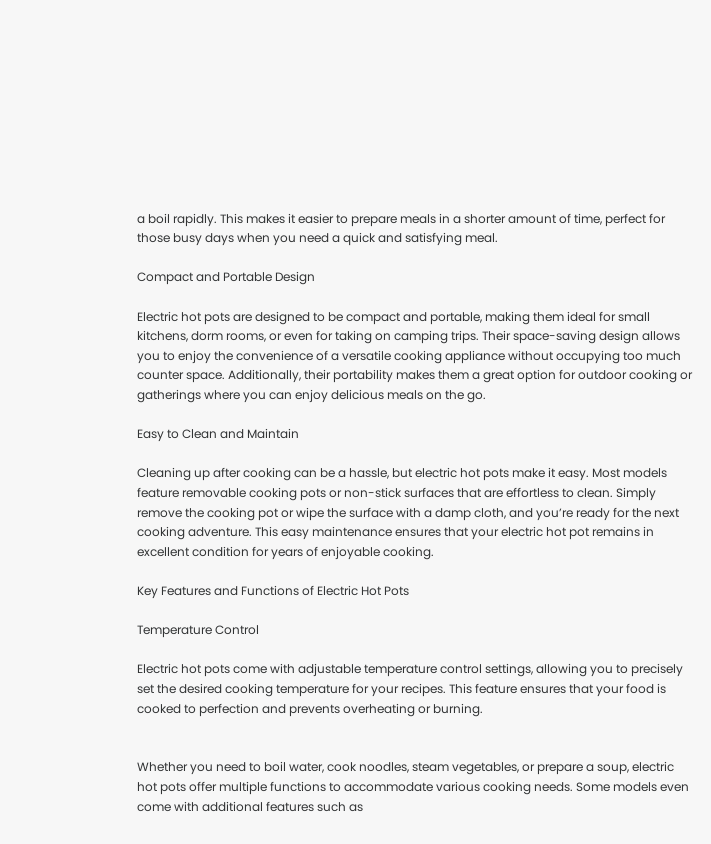a boil rapidly. This makes it easier to prepare meals in a shorter amount of time, perfect for those busy days when you need a quick and satisfying meal.

Compact and Portable Design

Electric hot pots are designed to be compact and portable, making them ideal for small kitchens, dorm rooms, or even for taking on camping trips. Their space-saving design allows you to enjoy the convenience of a versatile cooking appliance without occupying too much counter space. Additionally, their portability makes them a great option for outdoor cooking or gatherings where you can enjoy delicious meals on the go.

Easy to Clean and Maintain

Cleaning up after cooking can be a hassle, but electric hot pots make it easy. Most models feature removable cooking pots or non-stick surfaces that are effortless to clean. Simply remove the cooking pot or wipe the surface with a damp cloth, and you’re ready for the next cooking adventure. This easy maintenance ensures that your electric hot pot remains in excellent condition for years of enjoyable cooking.

Key Features and Functions of Electric Hot Pots

Temperature Control

Electric hot pots come with adjustable temperature control settings, allowing you to precisely set the desired cooking temperature for your recipes. This feature ensures that your food is cooked to perfection and prevents overheating or burning.


Whether you need to boil water, cook noodles, steam vegetables, or prepare a soup, electric hot pots offer multiple functions to accommodate various cooking needs. Some models even come with additional features such as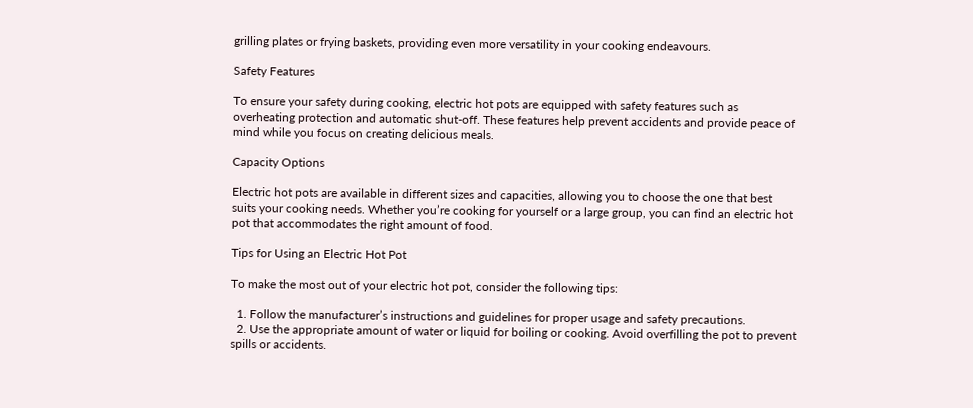grilling plates or frying baskets, providing even more versatility in your cooking endeavours.

Safety Features

To ensure your safety during cooking, electric hot pots are equipped with safety features such as overheating protection and automatic shut-off. These features help prevent accidents and provide peace of mind while you focus on creating delicious meals.

Capacity Options

Electric hot pots are available in different sizes and capacities, allowing you to choose the one that best suits your cooking needs. Whether you’re cooking for yourself or a large group, you can find an electric hot pot that accommodates the right amount of food.

Tips for Using an Electric Hot Pot

To make the most out of your electric hot pot, consider the following tips:

  1. Follow the manufacturer’s instructions and guidelines for proper usage and safety precautions.
  2. Use the appropriate amount of water or liquid for boiling or cooking. Avoid overfilling the pot to prevent spills or accidents.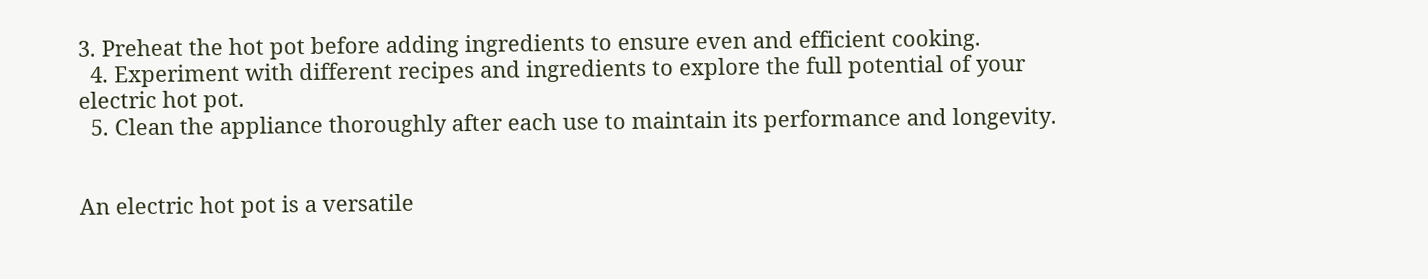3. Preheat the hot pot before adding ingredients to ensure even and efficient cooking.
  4. Experiment with different recipes and ingredients to explore the full potential of your electric hot pot.
  5. Clean the appliance thoroughly after each use to maintain its performance and longevity.


An electric hot pot is a versatile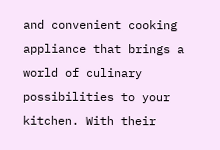and convenient cooking appliance that brings a world of culinary possibilities to your kitchen. With their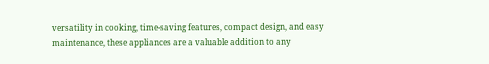versatility in cooking, time-saving features, compact design, and easy maintenance, these appliances are a valuable addition to any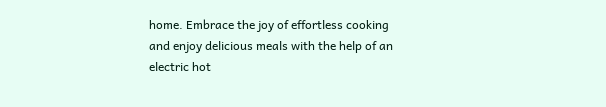home. Embrace the joy of effortless cooking and enjoy delicious meals with the help of an electric hot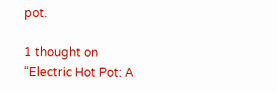pot.

1 thought on “Electric Hot Pot: A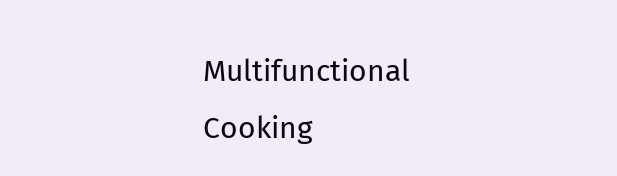Multifunctional Cooking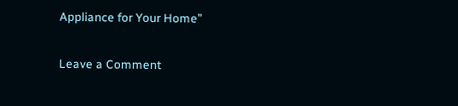Appliance for Your Home”

Leave a Comment